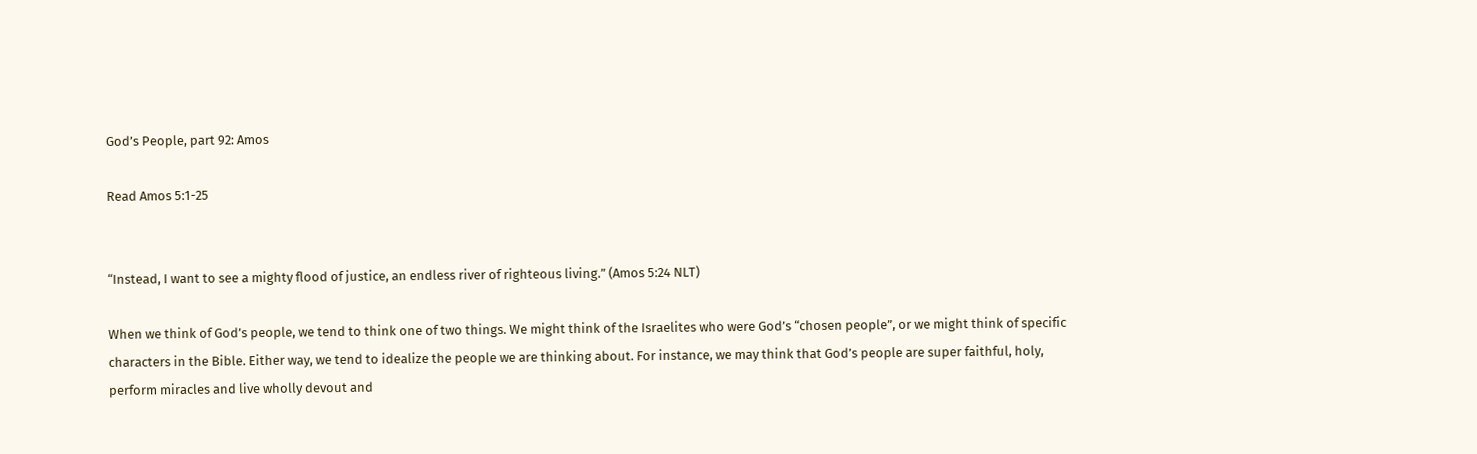God’s People, part 92: Amos

Read Amos 5:1-25


“Instead, I want to see a mighty flood of justice, an endless river of righteous living.” (Amos 5:24 NLT)

When we think of God’s people, we tend to think one of two things. We might think of the Israelites who were God’s “chosen people”, or we might think of specific characters in the Bible. Either way, we tend to idealize the people we are thinking about. For instance, we may think that God’s people are super faithful, holy, perform miracles and live wholly devout and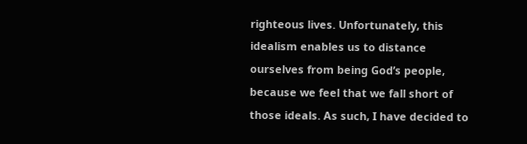righteous lives. Unfortunately, this idealism enables us to distance ourselves from being God’s people, because we feel that we fall short of those ideals. As such, I have decided to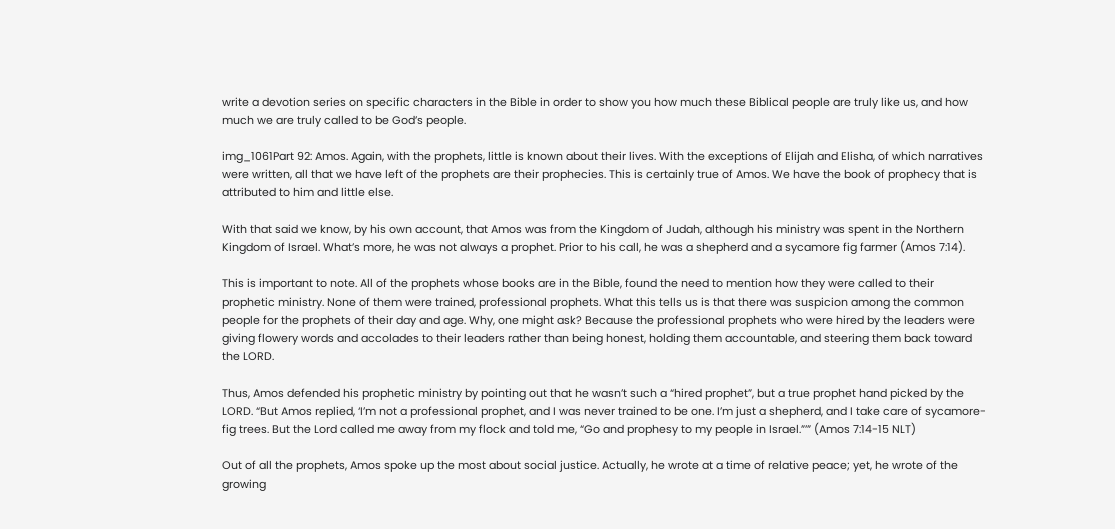write a devotion series on specific characters in the Bible in order to show you how much these Biblical people are truly like us, and how much we are truly called to be God’s people.

img_1061Part 92: Amos. Again, with the prophets, little is known about their lives. With the exceptions of Elijah and Elisha, of which narratives were written, all that we have left of the prophets are their prophecies. This is certainly true of Amos. We have the book of prophecy that is attributed to him and little else.

With that said we know, by his own account, that Amos was from the Kingdom of Judah, although his ministry was spent in the Northern Kingdom of Israel. What’s more, he was not always a prophet. Prior to his call, he was a shepherd and a sycamore fig farmer (Amos 7:14).

This is important to note. All of the prophets whose books are in the Bible, found the need to mention how they were called to their prophetic ministry. None of them were trained, professional prophets. What this tells us is that there was suspicion among the common people for the prophets of their day and age. Why, one might ask? Because the professional prophets who were hired by the leaders were giving flowery words and accolades to their leaders rather than being honest, holding them accountable, and steering them back toward the LORD.

Thus, Amos defended his prophetic ministry by pointing out that he wasn’t such a “hired prophet”, but a true prophet hand picked by the LORD. “But Amos replied, ‘I’m not a professional prophet, and I was never trained to be one. I’m just a shepherd, and I take care of sycamore-fig trees. But the Lord called me away from my flock and told me, “Go and prophesy to my people in Israel.”’” (Amos 7:14-15 NLT)

Out of all the prophets, Amos spoke up the most about social justice. Actually, he wrote at a time of relative peace; yet, he wrote of the growing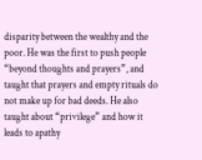disparity between the wealthy and the poor. He was the first to push people “beyond thoughts and prayers”, and taught that prayers and empty rituals do not make up for bad deeds. He also taught about “privilege” and how it leads to apathy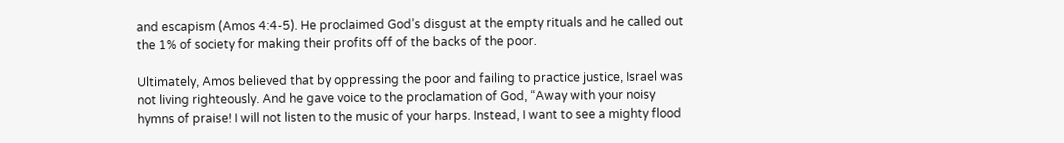and escapism (Amos 4:4-5). He proclaimed God’s disgust at the empty rituals and he called out the 1% of society for making their profits off of the backs of the poor.

Ultimately, Amos believed that by oppressing the poor and failing to practice justice, Israel was not living righteously. And he gave voice to the proclamation of God, “Away with your noisy hymns of praise! I will not listen to the music of your harps. Instead, I want to see a mighty flood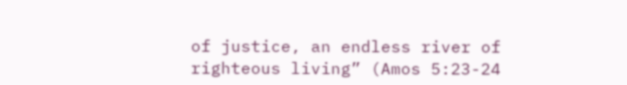of justice, an endless river of righteous living” (Amos 5:23-24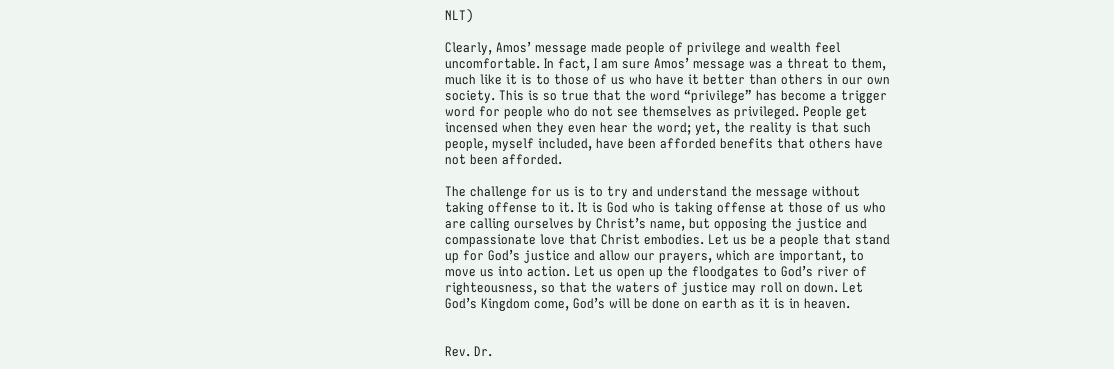NLT)

Clearly, Amos’ message made people of privilege and wealth feel uncomfortable. In fact, I am sure Amos’ message was a threat to them, much like it is to those of us who have it better than others in our own society. This is so true that the word “privilege” has become a trigger word for people who do not see themselves as privileged. People get incensed when they even hear the word; yet, the reality is that such people, myself included, have been afforded benefits that others have not been afforded.

The challenge for us is to try and understand the message without taking offense to it. It is God who is taking offense at those of us who are calling ourselves by Christ’s name, but opposing the justice and compassionate love that Christ embodies. Let us be a people that stand up for God’s justice and allow our prayers, which are important, to move us into action. Let us open up the floodgates to God’s river of righteousness, so that the waters of justice may roll on down. Let God’s Kingdom come, God’s will be done on earth as it is in heaven.


Rev. Dr.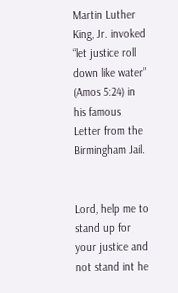Martin Luther King, Jr. invoked “let justice roll down like water” (Amos 5:24) in his famous Letter from the Birmingham Jail.


Lord, help me to stand up for your justice and not stand int he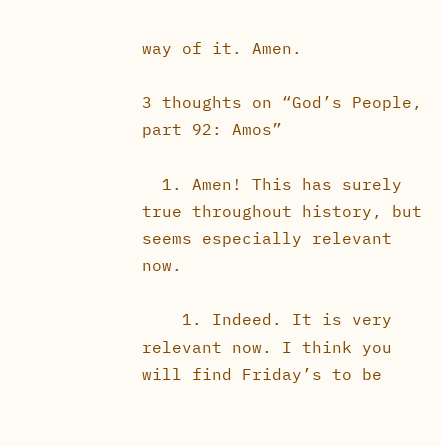way of it. Amen.

3 thoughts on “God’s People, part 92: Amos”

  1. Amen! This has surely true throughout history, but seems especially relevant now.

    1. Indeed. It is very relevant now. I think you will find Friday’s to be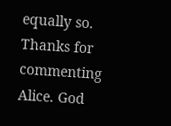equally so. Thanks for commenting Alice. God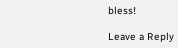bless!

Leave a Reply